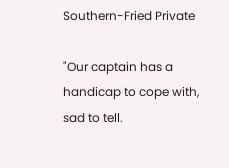Southern-Fried Private

"Our captain has a handicap to cope with, sad to tell.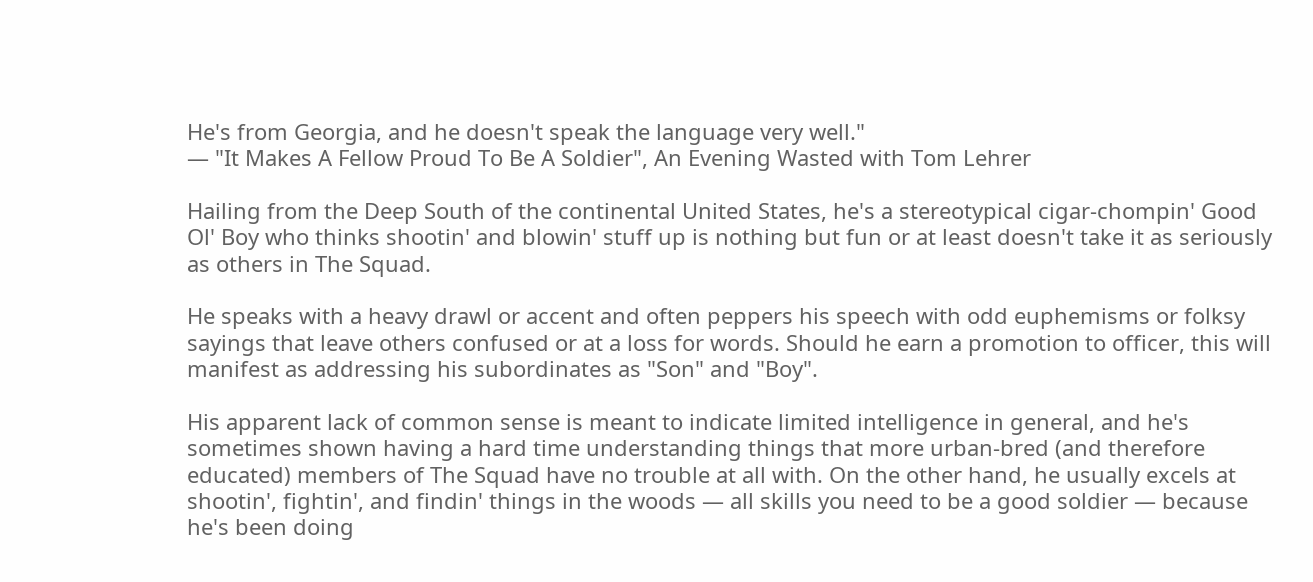He's from Georgia, and he doesn't speak the language very well."
— "It Makes A Fellow Proud To Be A Soldier", An Evening Wasted with Tom Lehrer

Hailing from the Deep South of the continental United States, he's a stereotypical cigar-chompin' Good Ol' Boy who thinks shootin' and blowin' stuff up is nothing but fun or at least doesn't take it as seriously as others in The Squad.

He speaks with a heavy drawl or accent and often peppers his speech with odd euphemisms or folksy sayings that leave others confused or at a loss for words. Should he earn a promotion to officer, this will manifest as addressing his subordinates as "Son" and "Boy".

His apparent lack of common sense is meant to indicate limited intelligence in general, and he's sometimes shown having a hard time understanding things that more urban-bred (and therefore educated) members of The Squad have no trouble at all with. On the other hand, he usually excels at shootin', fightin', and findin' things in the woods — all skills you need to be a good soldier — because he's been doing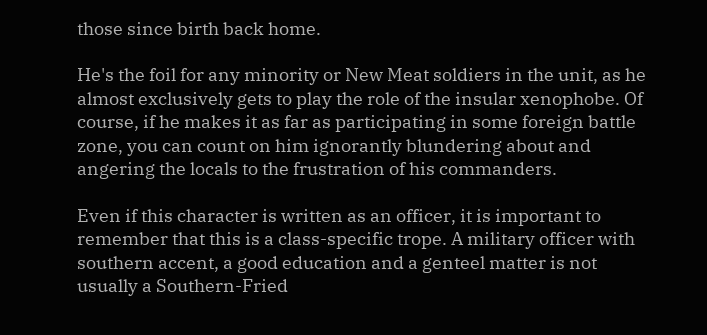those since birth back home.

He's the foil for any minority or New Meat soldiers in the unit, as he almost exclusively gets to play the role of the insular xenophobe. Of course, if he makes it as far as participating in some foreign battle zone, you can count on him ignorantly blundering about and angering the locals to the frustration of his commanders.

Even if this character is written as an officer, it is important to remember that this is a class-specific trope. A military officer with southern accent, a good education and a genteel matter is not usually a Southern-Fried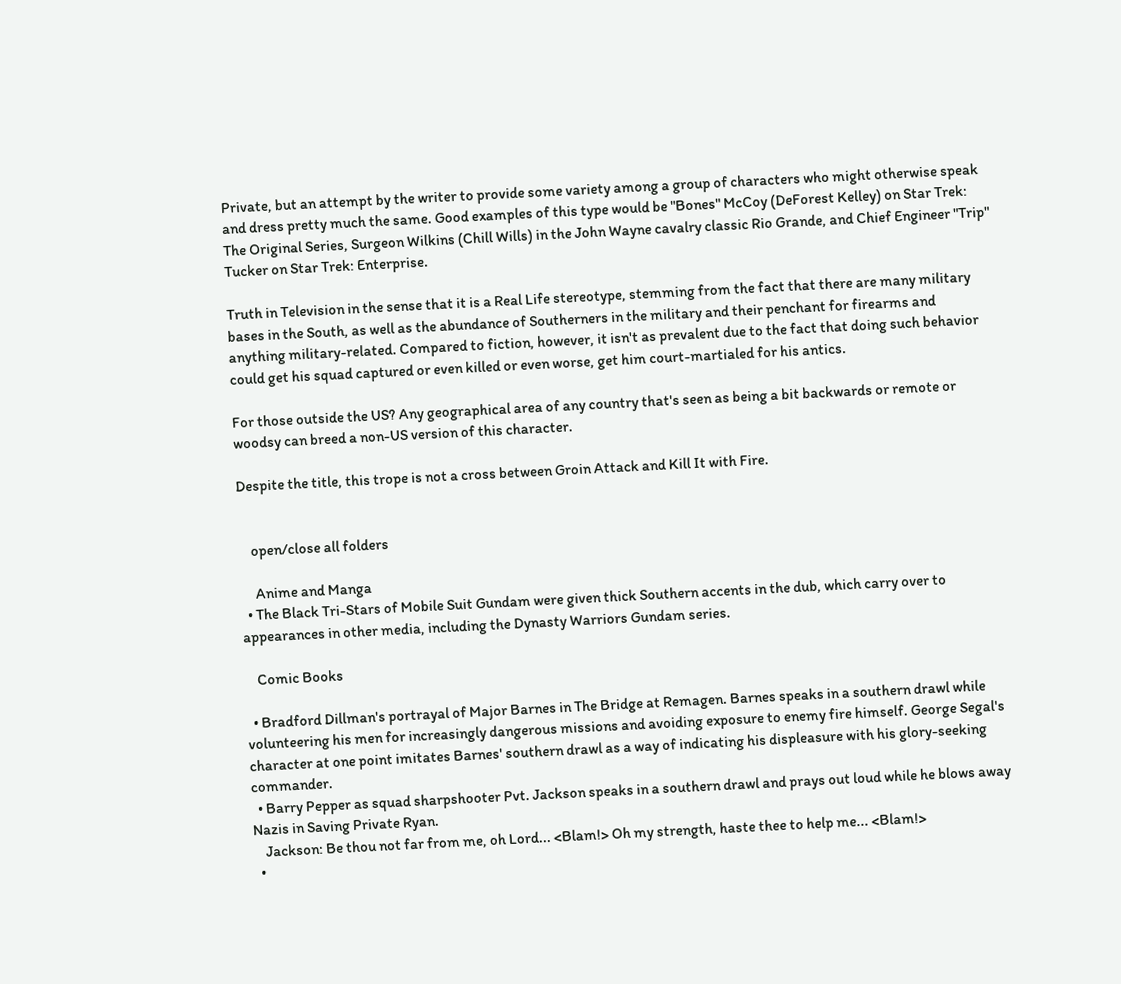Private, but an attempt by the writer to provide some variety among a group of characters who might otherwise speak and dress pretty much the same. Good examples of this type would be "Bones" McCoy (DeForest Kelley) on Star Trek: The Original Series, Surgeon Wilkins (Chill Wills) in the John Wayne cavalry classic Rio Grande, and Chief Engineer "Trip" Tucker on Star Trek: Enterprise.

Truth in Television in the sense that it is a Real Life stereotype, stemming from the fact that there are many military bases in the South, as well as the abundance of Southerners in the military and their penchant for firearms and anything military-related. Compared to fiction, however, it isn't as prevalent due to the fact that doing such behavior could get his squad captured or even killed or even worse, get him court-martialed for his antics.

For those outside the US? Any geographical area of any country that's seen as being a bit backwards or remote or woodsy can breed a non-US version of this character.

Despite the title, this trope is not a cross between Groin Attack and Kill It with Fire.


    open/close all folders

     Anime and Manga
  • The Black Tri-Stars of Mobile Suit Gundam were given thick Southern accents in the dub, which carry over to appearances in other media, including the Dynasty Warriors Gundam series.

    Comic Books

  • Bradford Dillman's portrayal of Major Barnes in The Bridge at Remagen. Barnes speaks in a southern drawl while volunteering his men for increasingly dangerous missions and avoiding exposure to enemy fire himself. George Segal's character at one point imitates Barnes' southern drawl as a way of indicating his displeasure with his glory-seeking commander.
  • Barry Pepper as squad sharpshooter Pvt. Jackson speaks in a southern drawl and prays out loud while he blows away Nazis in Saving Private Ryan.
    Jackson: Be thou not far from me, oh Lord... <Blam!> Oh my strength, haste thee to help me... <Blam!>
  •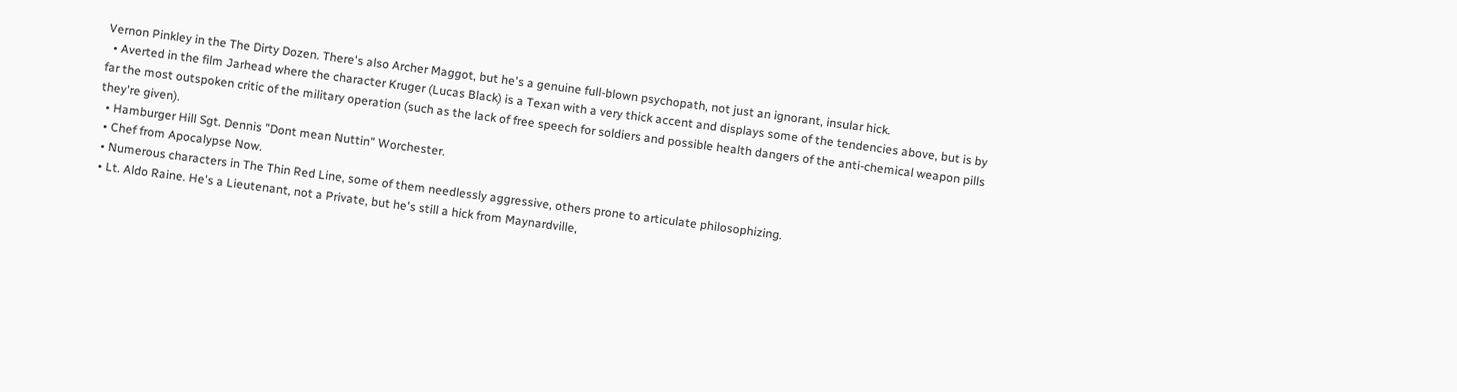Vernon Pinkley in the The Dirty Dozen. There's also Archer Maggot, but he's a genuine full-blown psychopath, not just an ignorant, insular hick.
  • Averted in the film Jarhead where the character Kruger (Lucas Black) is a Texan with a very thick accent and displays some of the tendencies above, but is by far the most outspoken critic of the military operation (such as the lack of free speech for soldiers and possible health dangers of the anti-chemical weapon pills they're given).
  • Hamburger Hill Sgt. Dennis "Dont mean Nuttin" Worchester.
  • Chef from Apocalypse Now.
  • Numerous characters in The Thin Red Line, some of them needlessly aggressive, others prone to articulate philosophizing.
  • Lt. Aldo Raine. He's a Lieutenant, not a Private, but he's still a hick from Maynardville,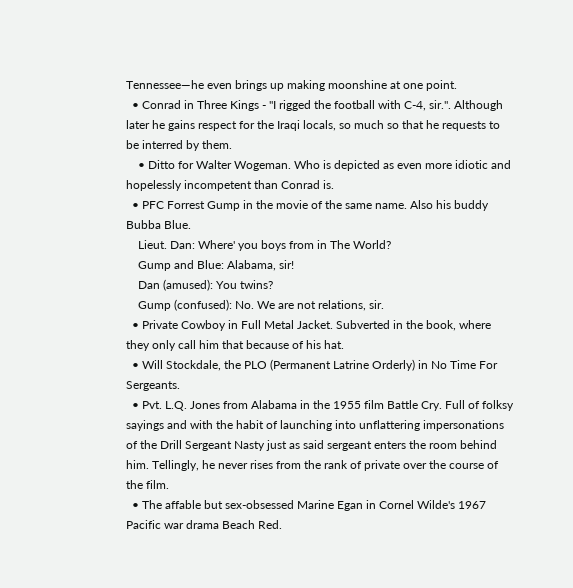Tennessee—he even brings up making moonshine at one point.
  • Conrad in Three Kings - "I rigged the football with C-4, sir.". Although later he gains respect for the Iraqi locals, so much so that he requests to be interred by them.
    • Ditto for Walter Wogeman. Who is depicted as even more idiotic and hopelessly incompetent than Conrad is.
  • PFC Forrest Gump in the movie of the same name. Also his buddy Bubba Blue.
    Lieut. Dan: Where' you boys from in The World?
    Gump and Blue: Alabama, sir!
    Dan (amused): You twins?
    Gump (confused): No. We are not relations, sir.
  • Private Cowboy in Full Metal Jacket. Subverted in the book, where they only call him that because of his hat.
  • Will Stockdale, the PLO (Permanent Latrine Orderly) in No Time For Sergeants.
  • Pvt. L.Q. Jones from Alabama in the 1955 film Battle Cry. Full of folksy sayings and with the habit of launching into unflattering impersonations of the Drill Sergeant Nasty just as said sergeant enters the room behind him. Tellingly, he never rises from the rank of private over the course of the film.
  • The affable but sex-obsessed Marine Egan in Cornel Wilde's 1967 Pacific war drama Beach Red.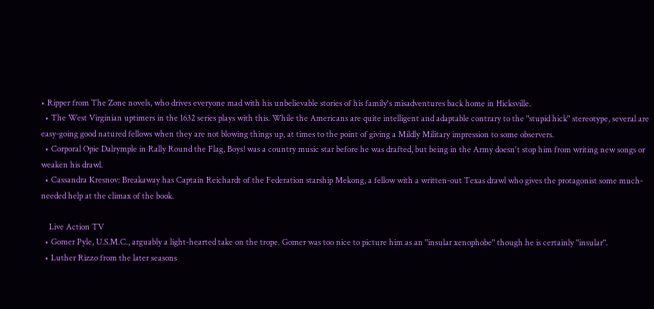• Ripper from The Zone novels, who drives everyone mad with his unbelievable stories of his family's misadventures back home in Hicksville.
  • The West Virginian uptimers in the 1632 series plays with this. While the Americans are quite intelligent and adaptable contrary to the "stupid hick" stereotype, several are easy-going good natured fellows when they are not blowing things up, at times to the point of giving a Mildly Military impression to some observers.
  • Corporal Opie Dalrymple in Rally Round the Flag, Boys! was a country music star before he was drafted, but being in the Army doesn't stop him from writing new songs or weaken his drawl.
  • Cassandra Kresnov: Breakaway has Captain Reichardt of the Federation starship Mekong, a fellow with a written-out Texas drawl who gives the protagonist some much-needed help at the climax of the book.

    Live Action TV
  • Gomer Pyle, U.S.M.C., arguably a light-hearted take on the trope. Gomer was too nice to picture him as an "insular xenophobe" though he is certainly "insular".
  • Luther Rizzo from the later seasons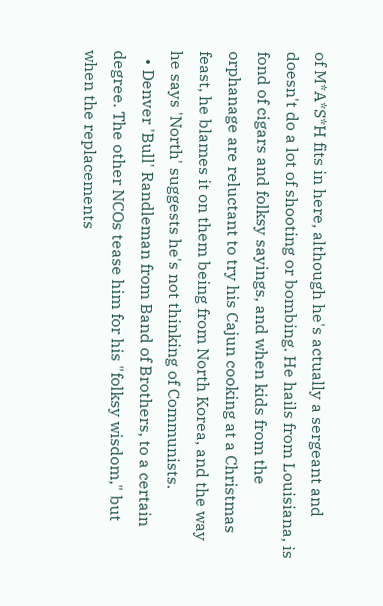of M*A*S*H fits in here, although he's actually a sergeant and doesn't do a lot of shooting or bombing. He hails from Louisiana, is fond of cigars and folksy sayings, and when kids from the orphanage are reluctant to try his Cajun cooking at a Christmas feast, he blames it on them being from North Korea, and the way he says 'North' suggests he's not thinking of Communists.
  • Denver 'Bull' Randleman from Band of Brothers, to a certain degree. The other NCOs tease him for his "folksy wisdom," but when the replacements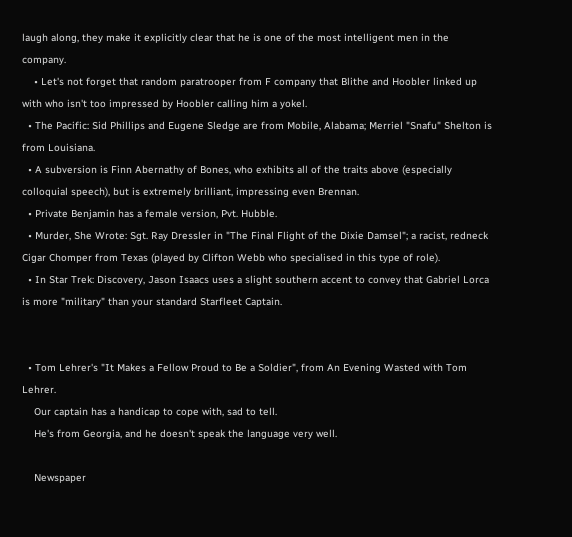laugh along, they make it explicitly clear that he is one of the most intelligent men in the company.
    • Let's not forget that random paratrooper from F company that Blithe and Hoobler linked up with who isn't too impressed by Hoobler calling him a yokel.
  • The Pacific: Sid Phillips and Eugene Sledge are from Mobile, Alabama; Merriel "Snafu" Shelton is from Louisiana.
  • A subversion is Finn Abernathy of Bones, who exhibits all of the traits above (especially colloquial speech), but is extremely brilliant, impressing even Brennan.
  • Private Benjamin has a female version, Pvt. Hubble.
  • Murder, She Wrote: Sgt. Ray Dressler in "The Final Flight of the Dixie Damsel"; a racist, redneck Cigar Chomper from Texas (played by Clifton Webb who specialised in this type of role).
  • In Star Trek: Discovery, Jason Isaacs uses a slight southern accent to convey that Gabriel Lorca is more "military" than your standard Starfleet Captain.


  • Tom Lehrer's "It Makes a Fellow Proud to Be a Soldier", from An Evening Wasted with Tom Lehrer.
    Our captain has a handicap to cope with, sad to tell.
    He's from Georgia, and he doesn't speak the language very well.

    Newspaper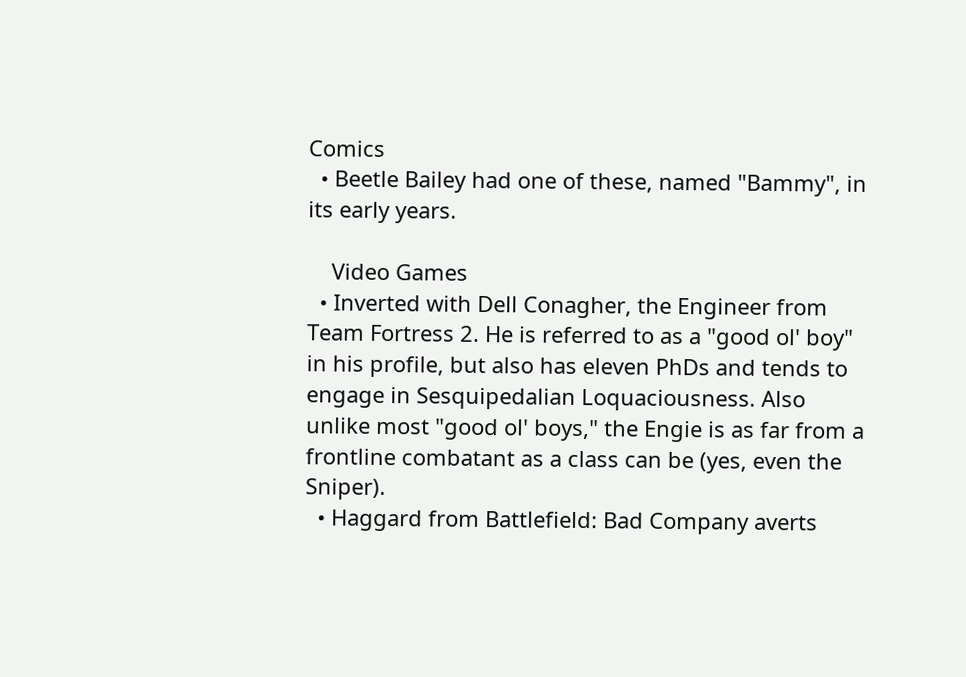Comics
  • Beetle Bailey had one of these, named "Bammy", in its early years.

    Video Games
  • Inverted with Dell Conagher, the Engineer from Team Fortress 2. He is referred to as a "good ol' boy" in his profile, but also has eleven PhDs and tends to engage in Sesquipedalian Loquaciousness. Also unlike most "good ol' boys," the Engie is as far from a frontline combatant as a class can be (yes, even the Sniper).
  • Haggard from Battlefield: Bad Company averts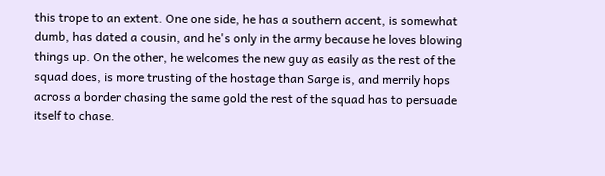this trope to an extent. One one side, he has a southern accent, is somewhat dumb, has dated a cousin, and he's only in the army because he loves blowing things up. On the other, he welcomes the new guy as easily as the rest of the squad does, is more trusting of the hostage than Sarge is, and merrily hops across a border chasing the same gold the rest of the squad has to persuade itself to chase.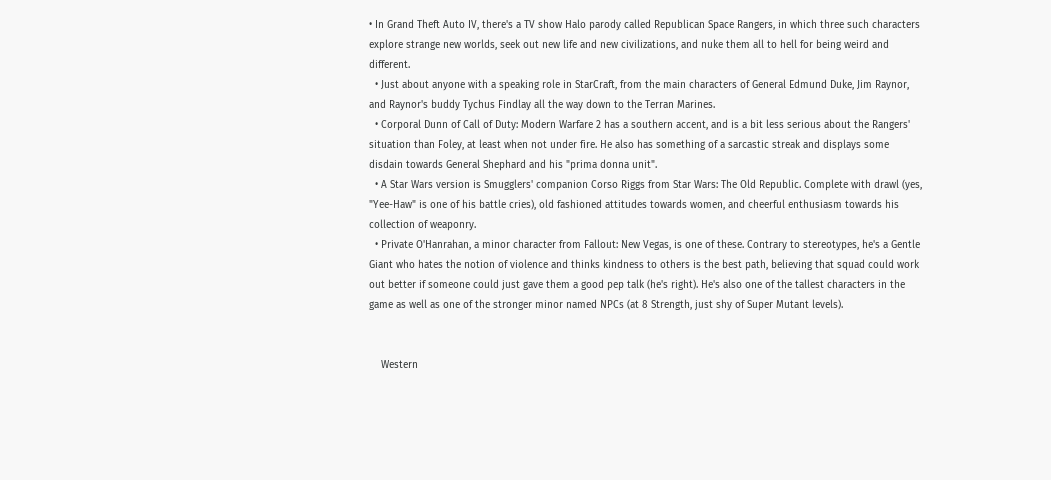• In Grand Theft Auto IV, there's a TV show Halo parody called Republican Space Rangers, in which three such characters explore strange new worlds, seek out new life and new civilizations, and nuke them all to hell for being weird and different.
  • Just about anyone with a speaking role in StarCraft, from the main characters of General Edmund Duke, Jim Raynor, and Raynor's buddy Tychus Findlay all the way down to the Terran Marines.
  • Corporal Dunn of Call of Duty: Modern Warfare 2 has a southern accent, and is a bit less serious about the Rangers' situation than Foley, at least when not under fire. He also has something of a sarcastic streak and displays some disdain towards General Shephard and his "prima donna unit".
  • A Star Wars version is Smugglers' companion Corso Riggs from Star Wars: The Old Republic. Complete with drawl (yes, "Yee-Haw" is one of his battle cries), old fashioned attitudes towards women, and cheerful enthusiasm towards his collection of weaponry.
  • Private O'Hanrahan, a minor character from Fallout: New Vegas, is one of these. Contrary to stereotypes, he's a Gentle Giant who hates the notion of violence and thinks kindness to others is the best path, believing that squad could work out better if someone could just gave them a good pep talk (he's right). He's also one of the tallest characters in the game as well as one of the stronger minor named NPCs (at 8 Strength, just shy of Super Mutant levels).


    Western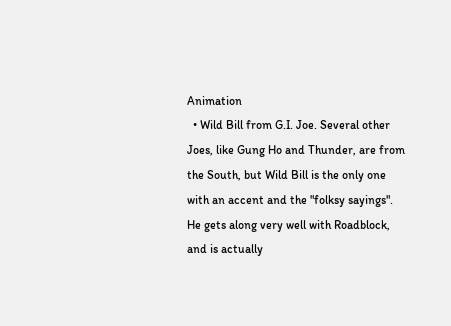Animation
  • Wild Bill from G.I. Joe. Several other Joes, like Gung Ho and Thunder, are from the South, but Wild Bill is the only one with an accent and the "folksy sayings". He gets along very well with Roadblock, and is actually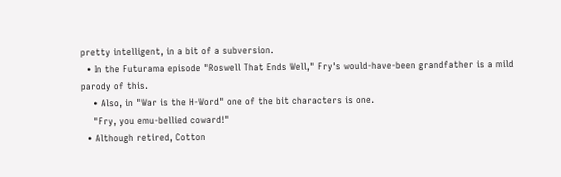pretty intelligent, in a bit of a subversion.
  • In the Futurama episode "Roswell That Ends Well," Fry's would-have-been grandfather is a mild parody of this.
    • Also, in "War is the H-Word" one of the bit characters is one.
    "Fry, you emu-bellied coward!"
  • Although retired, Cotton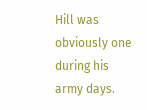Hill was obviously one during his army days.